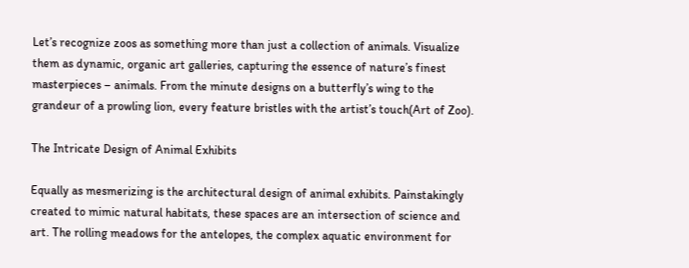Let’s recognize zoos as something more than just a collection of animals. Visualize them as dynamic, organic art galleries, capturing the essence of nature’s finest masterpieces – animals. From the minute designs on a butterfly’s wing to the grandeur of a prowling lion, every feature bristles with the artist’s touch(Art of Zoo).

The Intricate Design of Animal Exhibits

Equally as mesmerizing is the architectural design of animal exhibits. Painstakingly created to mimic natural habitats, these spaces are an intersection of science and art. The rolling meadows for the antelopes, the complex aquatic environment for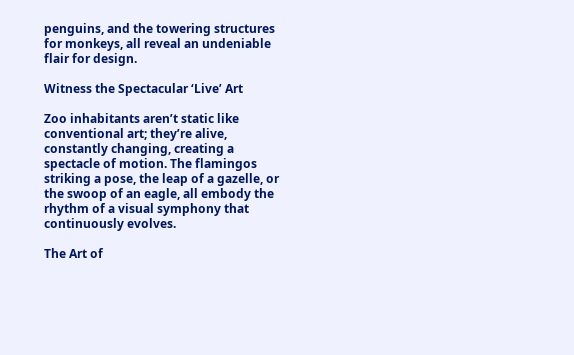penguins, and the towering structures for monkeys, all reveal an undeniable flair for design.

Witness the Spectacular ‘Live’ Art

Zoo inhabitants aren’t static like conventional art; they’re alive, constantly changing, creating a spectacle of motion. The flamingos striking a pose, the leap of a gazelle, or the swoop of an eagle, all embody the rhythm of a visual symphony that continuously evolves.

The Art of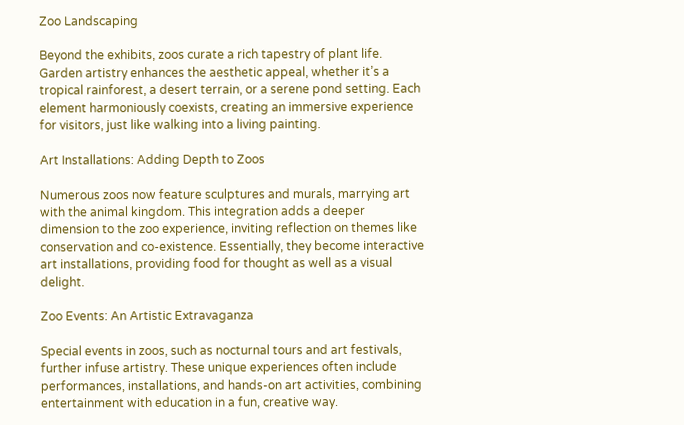Zoo Landscaping

Beyond the exhibits, zoos curate a rich tapestry of plant life. Garden artistry enhances the aesthetic appeal, whether it’s a tropical rainforest, a desert terrain, or a serene pond setting. Each element harmoniously coexists, creating an immersive experience for visitors, just like walking into a living painting.

Art Installations: Adding Depth to Zoos

Numerous zoos now feature sculptures and murals, marrying art with the animal kingdom. This integration adds a deeper dimension to the zoo experience, inviting reflection on themes like conservation and co-existence. Essentially, they become interactive art installations, providing food for thought as well as a visual delight.

Zoo Events: An Artistic Extravaganza

Special events in zoos, such as nocturnal tours and art festivals, further infuse artistry. These unique experiences often include performances, installations, and hands-on art activities, combining entertainment with education in a fun, creative way.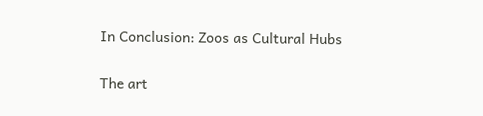In Conclusion: Zoos as Cultural Hubs

The art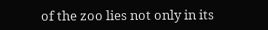of the zoo lies not only in its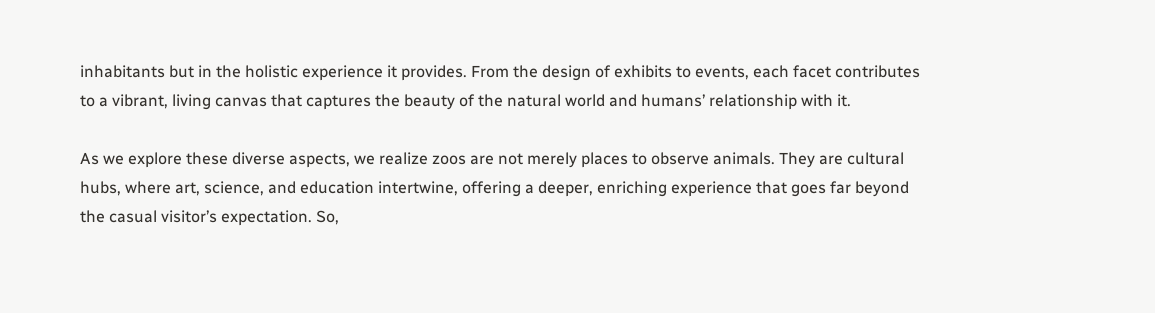inhabitants but in the holistic experience it provides. From the design of exhibits to events, each facet contributes to a vibrant, living canvas that captures the beauty of the natural world and humans’ relationship with it.

As we explore these diverse aspects, we realize zoos are not merely places to observe animals. They are cultural hubs, where art, science, and education intertwine, offering a deeper, enriching experience that goes far beyond the casual visitor’s expectation. So,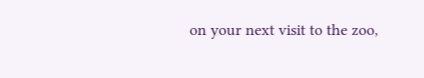on your next visit to the zoo,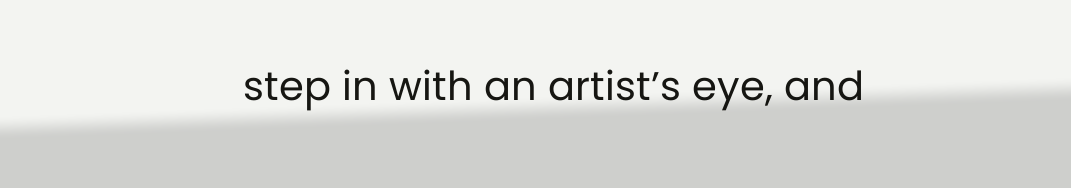step in with an artist’s eye, and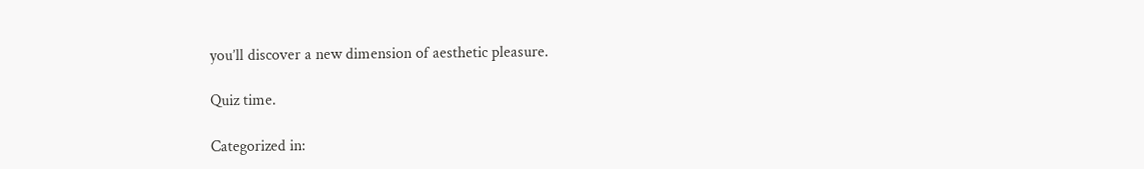you’ll discover a new dimension of aesthetic pleasure.

Quiz time.

Categorized in: